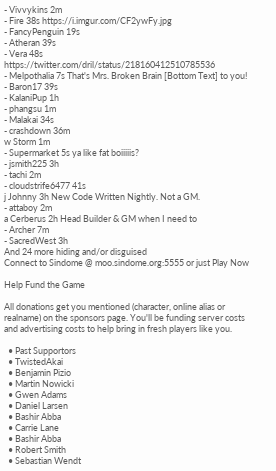- Vivvykins 2m
- Fire 38s https://i.imgur.com/CF2ywFy.jpg
- FancyPenguin 19s
- Atheran 39s
- Vera 48s https://twitter.com/dril/status/218160412510785536
- Melpothalia 7s That's Mrs. Broken Brain [Bottom Text] to you!
- Baron17 39s
- KalaniPup 1h
- phangsu 1m
- Malakai 34s
- crashdown 36m
w Storm 1m
- Supermarket 5s ya like fat boiiiiis?
- jsmith225 3h
- tachi 2m
- cloudstrife6477 41s
j Johnny 3h New Code Written Nightly. Not a GM.
- attaboy 2m
a Cerberus 2h Head Builder & GM when I need to
- Archer 7m
- SacredWest 3h
And 24 more hiding and/or disguised
Connect to Sindome @ moo.sindome.org:5555 or just Play Now

Help Fund the Game

All donations get you mentioned (character, online alias or realname) on the sponsors page. You'll be funding server costs and advertising costs to help bring in fresh players like you.

  • Past Supportors
  • TwistedAkai
  • Benjamin Pizio
  • Martin Nowicki
  • Gwen Adams
  • Daniel Larsen
  • Bashir Abba
  • Carrie Lane
  • Bashir Abba
  • Robert Smith
  • Sebastian Wendt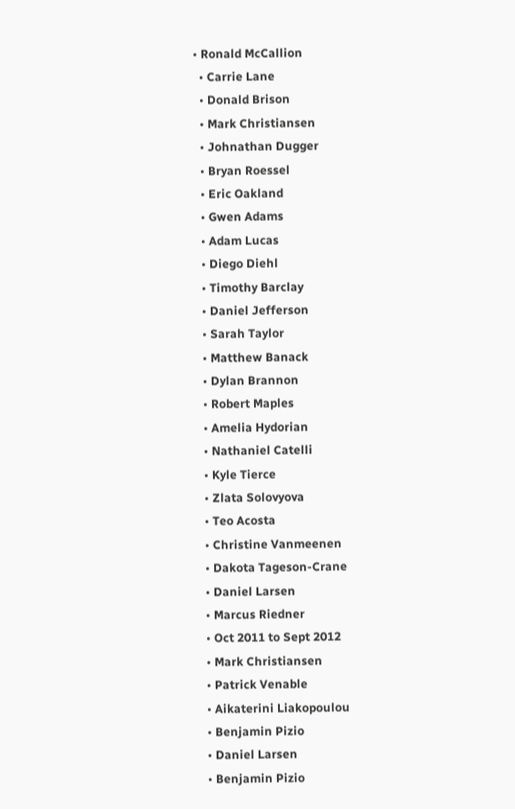• Ronald McCallion
  • Carrie Lane
  • Donald Brison
  • Mark Christiansen
  • Johnathan Dugger
  • Bryan Roessel
  • Eric Oakland
  • Gwen Adams
  • Adam Lucas
  • Diego Diehl
  • Timothy Barclay
  • Daniel Jefferson
  • Sarah Taylor
  • Matthew Banack
  • Dylan Brannon
  • Robert Maples
  • Amelia Hydorian
  • Nathaniel Catelli
  • Kyle Tierce
  • Zlata Solovyova
  • Teo Acosta
  • Christine Vanmeenen
  • Dakota Tageson-Crane
  • Daniel Larsen
  • Marcus Riedner
  • Oct 2011 to Sept 2012
  • Mark Christiansen
  • Patrick Venable
  • Aikaterini Liakopoulou
  • Benjamin Pizio
  • Daniel Larsen
  • Benjamin Pizio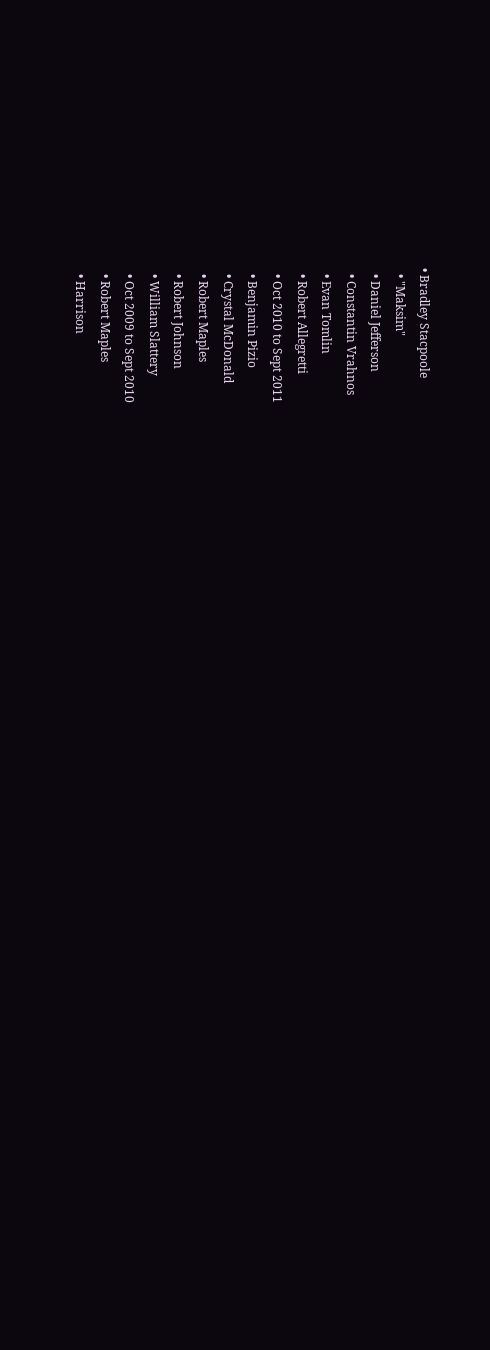• Bradley Stacpoole
  • "Maksim"
  • Daniel Jefferson
  • Constantin Vrahnos
  • Evan Tomlin
  • Robert Allegretti
  • Oct 2010 to Sept 2011
  • Benjamin Pizio
  • Crystal McDonald
  • Robert Maples
  • Robert Johnson
  • William Slattery
  • Oct 2009 to Sept 2010
  • Robert Maples
  • Harrison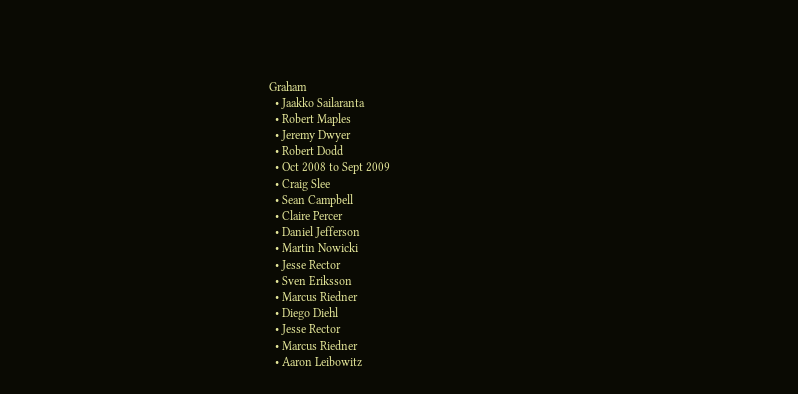Graham
  • Jaakko Sailaranta
  • Robert Maples
  • Jeremy Dwyer
  • Robert Dodd
  • Oct 2008 to Sept 2009
  • Craig Slee
  • Sean Campbell
  • Claire Percer
  • Daniel Jefferson
  • Martin Nowicki
  • Jesse Rector
  • Sven Eriksson
  • Marcus Riedner
  • Diego Diehl
  • Jesse Rector
  • Marcus Riedner
  • Aaron Leibowitz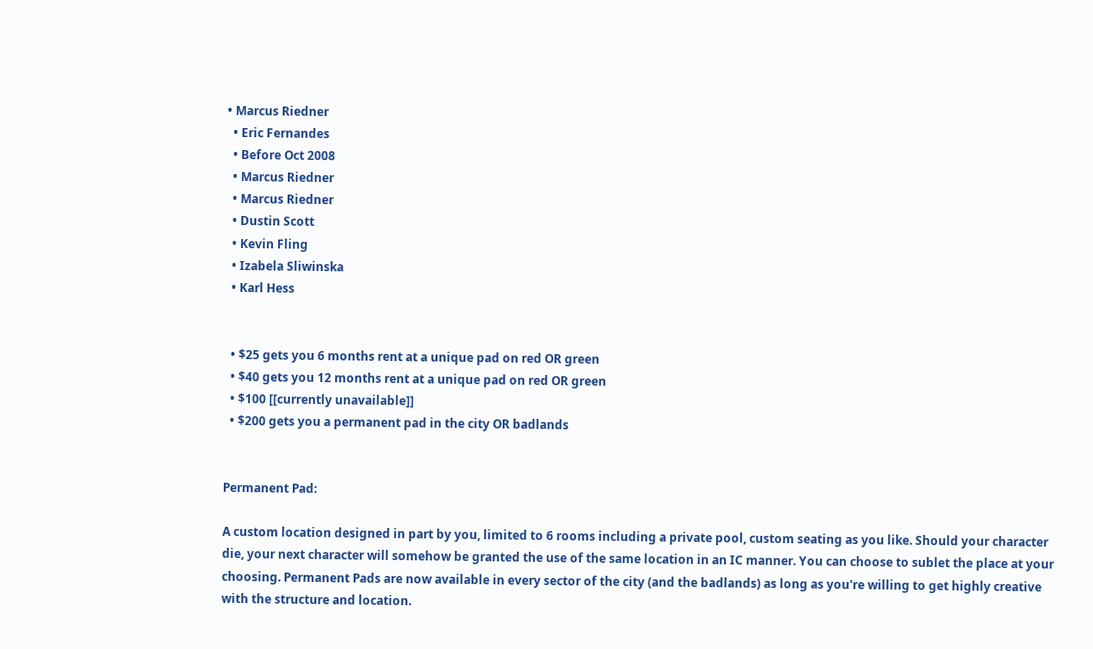• Marcus Riedner
  • Eric Fernandes
  • Before Oct 2008
  • Marcus Riedner
  • Marcus Riedner
  • Dustin Scott
  • Kevin Fling
  • Izabela Sliwinska
  • Karl Hess


  • $25 gets you 6 months rent at a unique pad on red OR green
  • $40 gets you 12 months rent at a unique pad on red OR green
  • $100 [[currently unavailable]]
  • $200 gets you a permanent pad in the city OR badlands


Permanent Pad:

A custom location designed in part by you, limited to 6 rooms including a private pool, custom seating as you like. Should your character die, your next character will somehow be granted the use of the same location in an IC manner. You can choose to sublet the place at your choosing. Permanent Pads are now available in every sector of the city (and the badlands) as long as you're willing to get highly creative with the structure and location.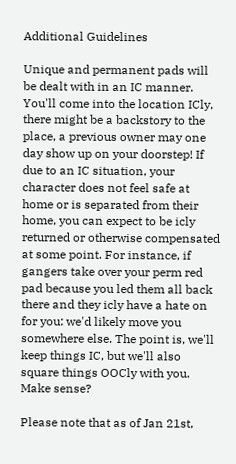Additional Guidelines

Unique and permanent pads will be dealt with in an IC manner. You'll come into the location ICly, there might be a backstory to the place, a previous owner may one day show up on your doorstep! If due to an IC situation, your character does not feel safe at home or is separated from their home, you can expect to be icly returned or otherwise compensated at some point. For instance, if gangers take over your perm red pad because you led them all back there and they icly have a hate on for you: we'd likely move you somewhere else. The point is, we'll keep things IC, but we'll also square things OOCly with you. Make sense?

Please note that as of Jan 21st,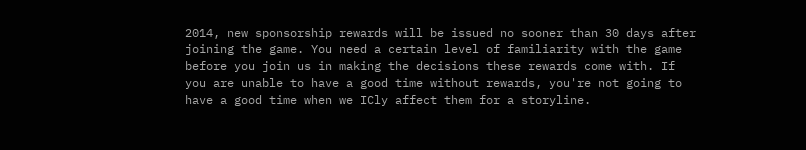2014, new sponsorship rewards will be issued no sooner than 30 days after joining the game. You need a certain level of familiarity with the game before you join us in making the decisions these rewards come with. If you are unable to have a good time without rewards, you're not going to have a good time when we ICly affect them for a storyline.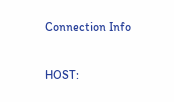Connection Info

HOST: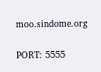moo.sindome.org

PORT: 5555